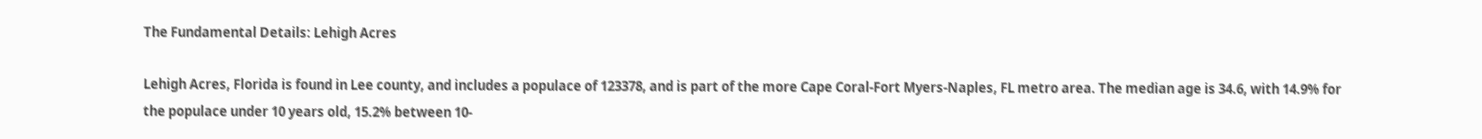The Fundamental Details: Lehigh Acres

Lehigh Acres, Florida is found in Lee county, and includes a populace of 123378, and is part of the more Cape Coral-Fort Myers-Naples, FL metro area. The median age is 34.6, with 14.9% for the populace under 10 years old, 15.2% between 10-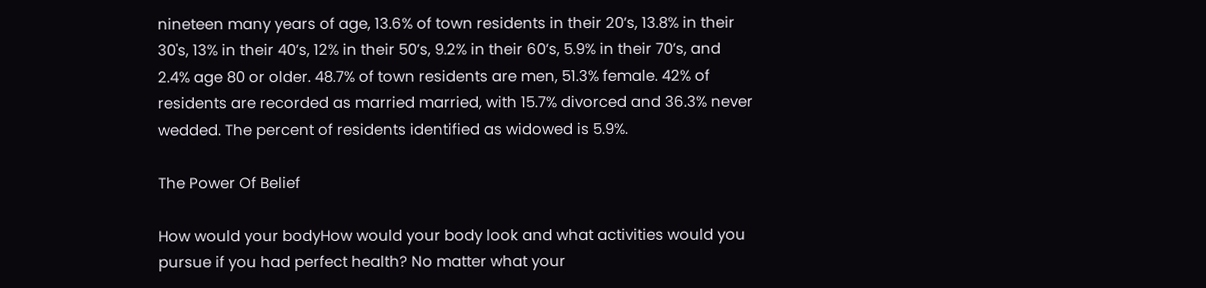nineteen many years of age, 13.6% of town residents in their 20’s, 13.8% in their 30's, 13% in their 40’s, 12% in their 50’s, 9.2% in their 60’s, 5.9% in their 70’s, and 2.4% age 80 or older. 48.7% of town residents are men, 51.3% female. 42% of residents are recorded as married married, with 15.7% divorced and 36.3% never wedded. The percent of residents identified as widowed is 5.9%.

The Power Of Belief

How would your bodyHow would your body look and what activities would you pursue if you had perfect health? No matter what your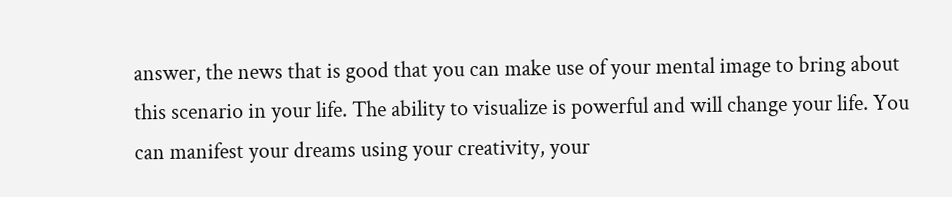answer, the news that is good that you can make use of your mental image to bring about this scenario in your life. The ability to visualize is powerful and will change your life. You can manifest your dreams using your creativity, your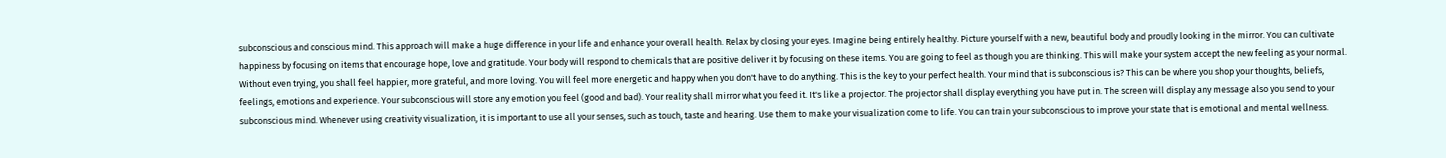subconscious and conscious mind. This approach will make a huge difference in your life and enhance your overall health. Relax by closing your eyes. Imagine being entirely healthy. Picture yourself with a new, beautiful body and proudly looking in the mirror. You can cultivate happiness by focusing on items that encourage hope, love and gratitude. Your body will respond to chemicals that are positive deliver it by focusing on these items. You are going to feel as though you are thinking. This will make your system accept the new feeling as your normal. Without even trying, you shall feel happier, more grateful, and more loving. You will feel more energetic and happy when you don't have to do anything. This is the key to your perfect health. Your mind that is subconscious is? This can be where you shop your thoughts, beliefs, feelings, emotions and experience. Your subconscious will store any emotion you feel (good and bad). Your reality shall mirror what you feed it. It's like a projector. The projector shall display everything you have put in. The screen will display any message also you send to your subconscious mind. Whenever using creativity visualization, it is important to use all your senses, such as touch, taste and hearing. Use them to make your visualization come to life. You can train your subconscious to improve your state that is emotional and mental wellness.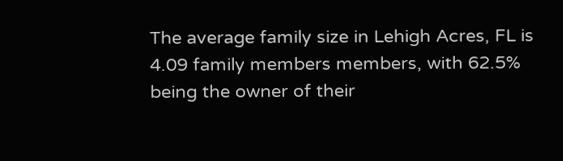The average family size in Lehigh Acres, FL is 4.09 family members members, with 62.5% being the owner of their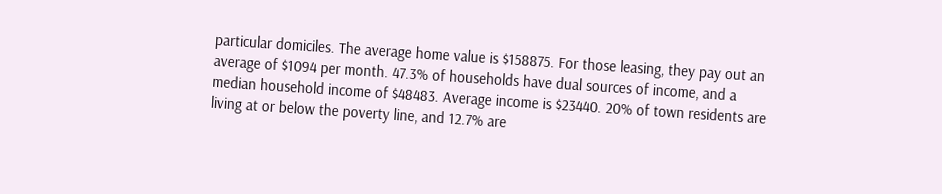particular domiciles. The average home value is $158875. For those leasing, they pay out an average of $1094 per month. 47.3% of households have dual sources of income, and a median household income of $48483. Average income is $23440. 20% of town residents are living at or below the poverty line, and 12.7% are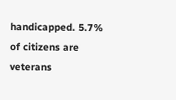handicapped. 5.7% of citizens are veterans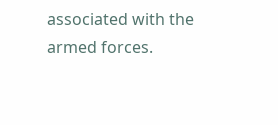associated with the armed forces.